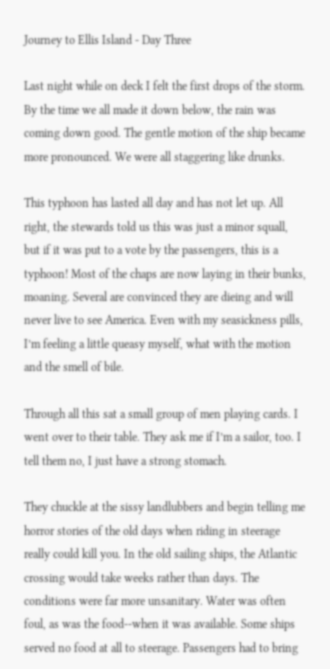Journey to Ellis Island - Day Three

Last night while on deck I felt the first drops of the storm. By the time we all made it down below, the rain was coming down good. The gentle motion of the ship became more pronounced. We were all staggering like drunks.

This typhoon has lasted all day and has not let up. All right, the stewards told us this was just a minor squall, but if it was put to a vote by the passengers, this is a typhoon! Most of the chaps are now laying in their bunks, moaning. Several are convinced they are dieing and will never live to see America. Even with my seasickness pills, I’m feeling a little queasy myself, what with the motion and the smell of bile.

Through all this sat a small group of men playing cards. I went over to their table. They ask me if I’m a sailor, too. I tell them no, I just have a strong stomach.

They chuckle at the sissy landlubbers and begin telling me horror stories of the old days when riding in steerage really could kill you. In the old sailing ships, the Atlantic crossing would take weeks rather than days. The conditions were far more unsanitary. Water was often foul, as was the food--when it was available. Some ships served no food at all to steerage. Passengers had to bring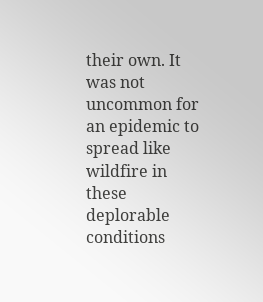their own. It was not uncommon for an epidemic to spread like wildfire in these deplorable conditions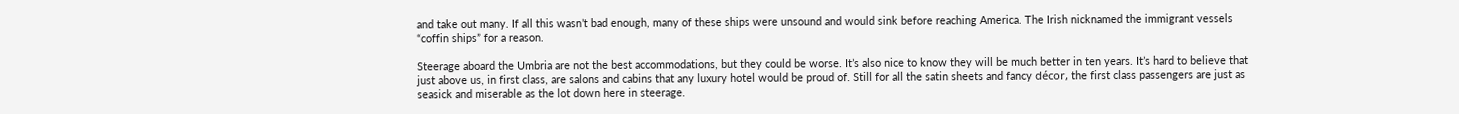and take out many. If all this wasn’t bad enough, many of these ships were unsound and would sink before reaching America. The Irish nicknamed the immigrant vessels “coffin ships” for a reason.

Steerage aboard the Umbria are not the best accommodations, but they could be worse. It’s also nice to know they will be much better in ten years. It’s hard to believe that just above us, in first class, are salons and cabins that any luxury hotel would be proud of. Still for all the satin sheets and fancy décor, the first class passengers are just as seasick and miserable as the lot down here in steerage.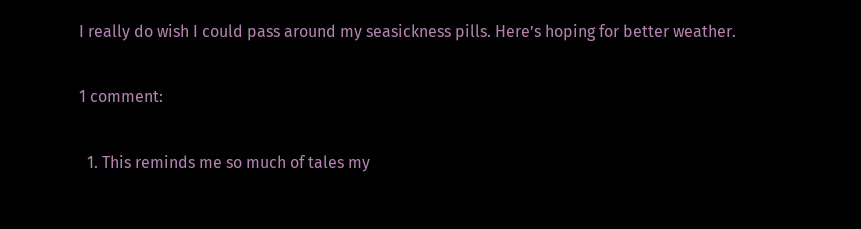I really do wish I could pass around my seasickness pills. Here’s hoping for better weather.

1 comment:

  1. This reminds me so much of tales my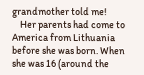grandmother told me!
    Her parents had come to America from Lithuania before she was born. When she was 16 (around the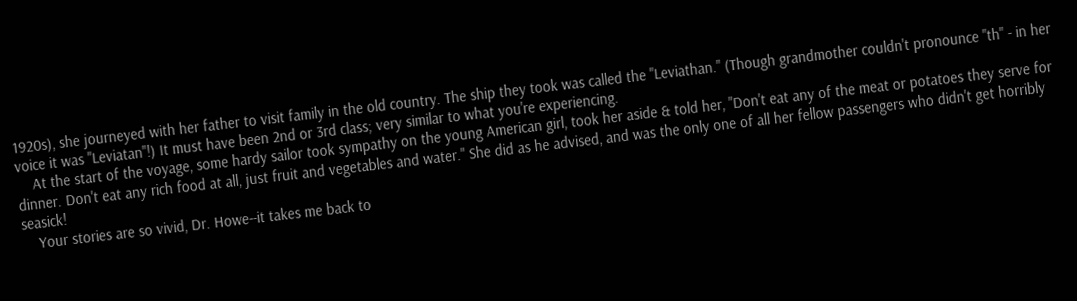1920s), she journeyed with her father to visit family in the old country. The ship they took was called the "Leviathan." (Though grandmother couldn't pronounce "th" - in her voice it was "Leviatan"!) It must have been 2nd or 3rd class; very similar to what you're experiencing.
    At the start of the voyage, some hardy sailor took sympathy on the young American girl, took her aside & told her, "Don't eat any of the meat or potatoes they serve for dinner. Don't eat any rich food at all, just fruit and vegetables and water." She did as he advised, and was the only one of all her fellow passengers who didn't get horribly seasick!
    Your stories are so vivid, Dr. Howe--it takes me back to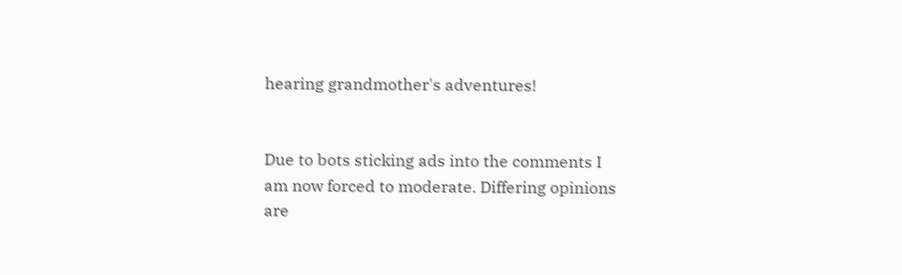hearing grandmother's adventures!


Due to bots sticking ads into the comments I am now forced to moderate. Differing opinions are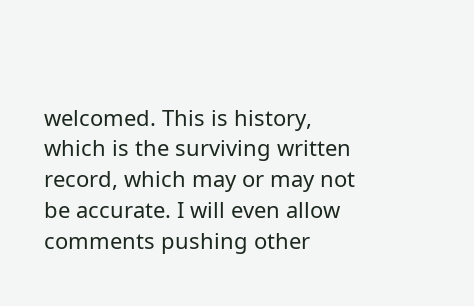welcomed. This is history, which is the surviving written record, which may or may not be accurate. I will even allow comments pushing other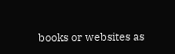books or websites as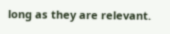long as they are relevant.